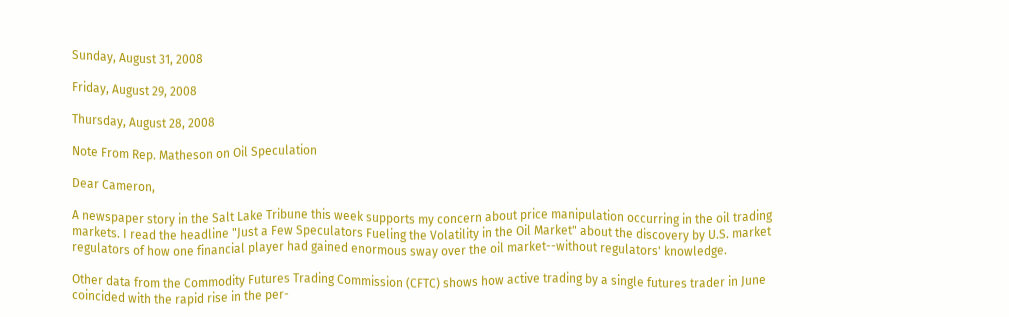Sunday, August 31, 2008

Friday, August 29, 2008

Thursday, August 28, 2008

Note From Rep. Matheson on Oil Speculation

Dear Cameron,

A newspaper story in the Salt Lake Tribune this week supports my concern about price manipulation occurring in the oil trading markets. I read the headline "Just a Few Speculators Fueling the Volatility in the Oil Market" about the discovery by U.S. market regulators of how one financial player had gained enormous sway over the oil market--without regulators' knowledge.

Other data from the Commodity Futures Trading Commission (CFTC) shows how active trading by a single futures trader in June coincided with the rapid rise in the per-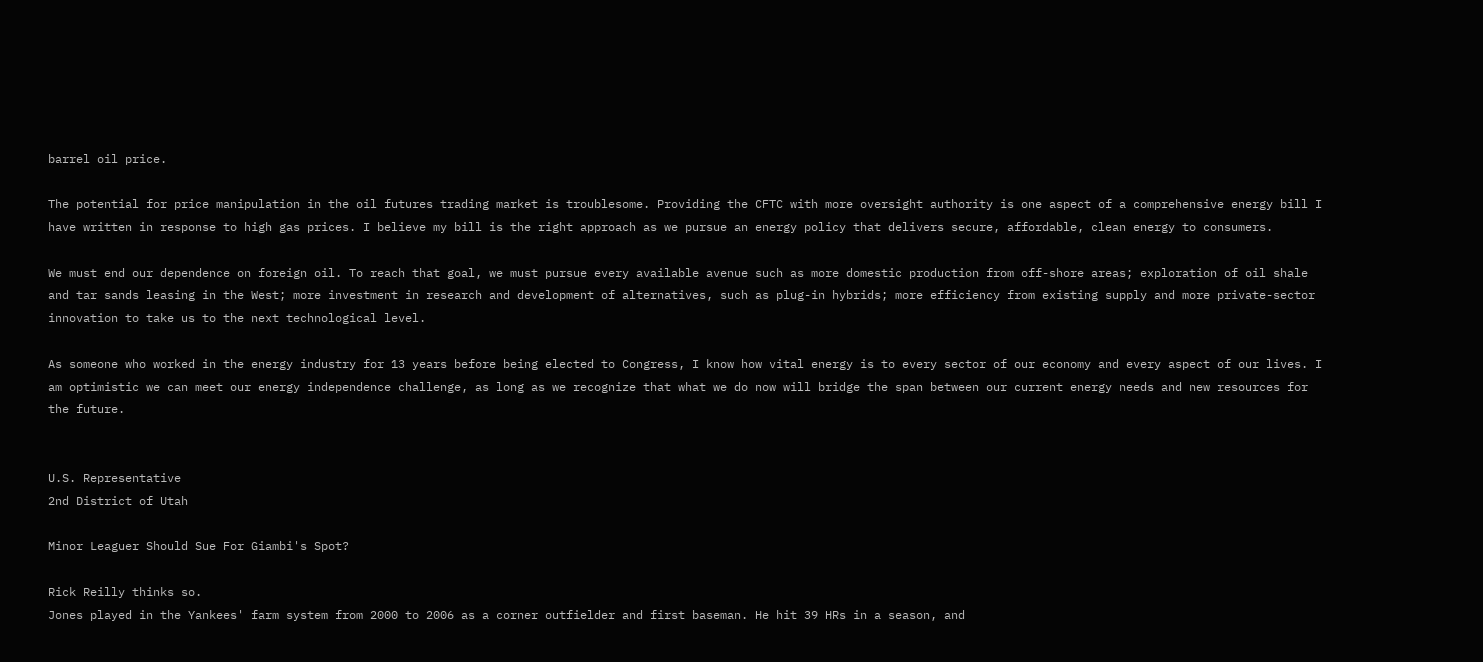barrel oil price.

The potential for price manipulation in the oil futures trading market is troublesome. Providing the CFTC with more oversight authority is one aspect of a comprehensive energy bill I have written in response to high gas prices. I believe my bill is the right approach as we pursue an energy policy that delivers secure, affordable, clean energy to consumers.

We must end our dependence on foreign oil. To reach that goal, we must pursue every available avenue such as more domestic production from off-shore areas; exploration of oil shale and tar sands leasing in the West; more investment in research and development of alternatives, such as plug-in hybrids; more efficiency from existing supply and more private-sector innovation to take us to the next technological level.

As someone who worked in the energy industry for 13 years before being elected to Congress, I know how vital energy is to every sector of our economy and every aspect of our lives. I am optimistic we can meet our energy independence challenge, as long as we recognize that what we do now will bridge the span between our current energy needs and new resources for the future.


U.S. Representative
2nd District of Utah

Minor Leaguer Should Sue For Giambi's Spot?

Rick Reilly thinks so.
Jones played in the Yankees' farm system from 2000 to 2006 as a corner outfielder and first baseman. He hit 39 HRs in a season, and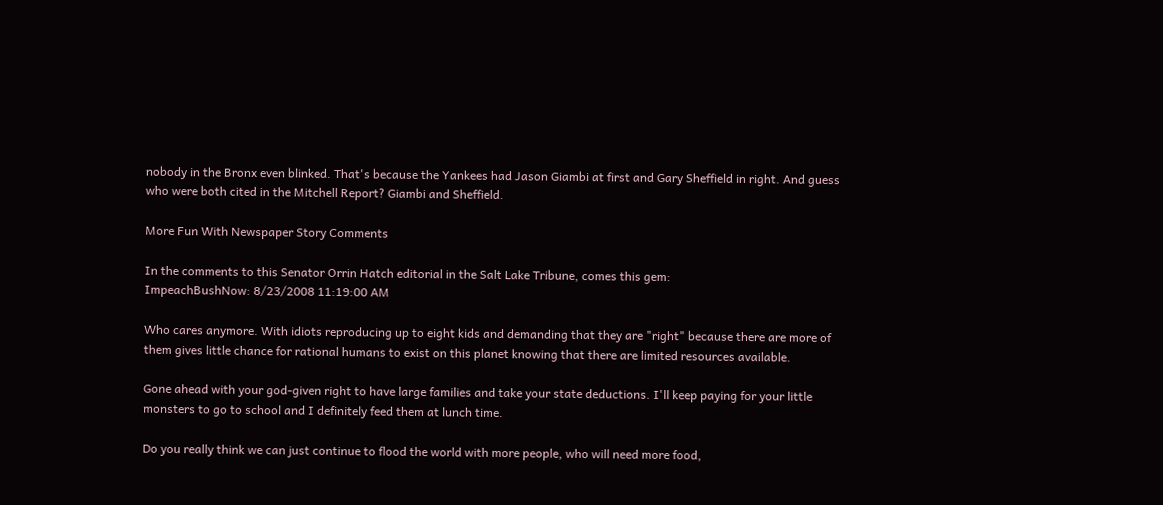nobody in the Bronx even blinked. That's because the Yankees had Jason Giambi at first and Gary Sheffield in right. And guess who were both cited in the Mitchell Report? Giambi and Sheffield.

More Fun With Newspaper Story Comments

In the comments to this Senator Orrin Hatch editorial in the Salt Lake Tribune, comes this gem:
ImpeachBushNow: 8/23/2008 11:19:00 AM

Who cares anymore. With idiots reproducing up to eight kids and demanding that they are "right" because there are more of them gives little chance for rational humans to exist on this planet knowing that there are limited resources available.

Gone ahead with your god-given right to have large families and take your state deductions. I'll keep paying for your little monsters to go to school and I definitely feed them at lunch time.

Do you really think we can just continue to flood the world with more people, who will need more food,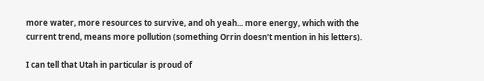more water, more resources to survive, and oh yeah... more energy, which with the current trend, means more pollution (something Orrin doesn't mention in his letters).

I can tell that Utah in particular is proud of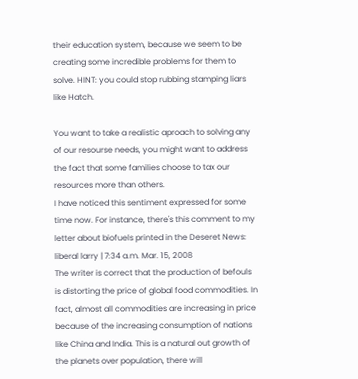their education system, because we seem to be creating some incredible problems for them to solve. HINT: you could stop rubbing stamping liars like Hatch.

You want to take a realistic aproach to solving any of our resourse needs, you might want to address the fact that some families choose to tax our resources more than others.
I have noticed this sentiment expressed for some time now. For instance, there's this comment to my letter about biofuels printed in the Deseret News:
liberal larry | 7:34 a.m. Mar. 15, 2008
The writer is correct that the production of befouls is distorting the price of global food commodities. In fact, almost all commodities are increasing in price because of the increasing consumption of nations like China and India. This is a natural out growth of the planets over population, there will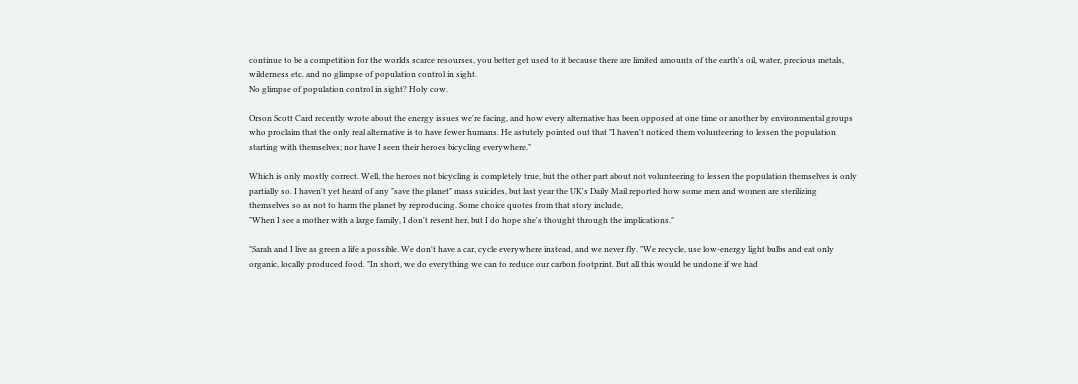continue to be a competition for the worlds scarce resourses, you better get used to it because there are limited amounts of the earth's oil, water, precious metals, wilderness etc. and no glimpse of population control in sight.
No glimpse of population control in sight? Holy cow.

Orson Scott Card recently wrote about the energy issues we're facing, and how every alternative has been opposed at one time or another by environmental groups who proclaim that the only real alternative is to have fewer humans. He astutely pointed out that "I haven't noticed them volunteering to lessen the population starting with themselves; nor have I seen their heroes bicycling everywhere."

Which is only mostly correct. Well, the heroes not bicycling is completely true, but the other part about not volunteering to lessen the population themselves is only partially so. I haven't yet heard of any "save the planet" mass suicides, but last year the UK's Daily Mail reported how some men and women are sterilizing themselves so as not to harm the planet by reproducing. Some choice quotes from that story include,
"When I see a mother with a large family, I don't resent her, but I do hope she's thought through the implications."

"Sarah and I live as green a life a possible. We don't have a car, cycle everywhere instead, and we never fly. "We recycle, use low-energy light bulbs and eat only organic, locally produced food. "In short, we do everything we can to reduce our carbon footprint. But all this would be undone if we had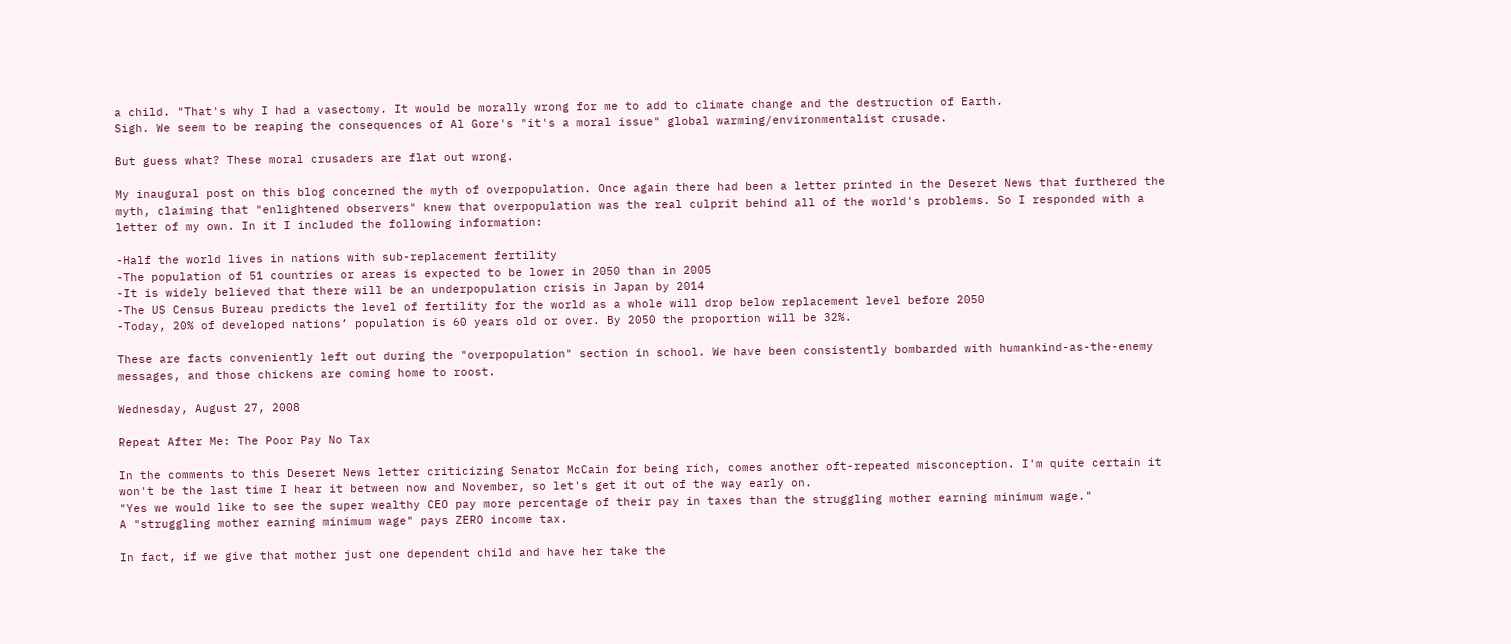a child. "That's why I had a vasectomy. It would be morally wrong for me to add to climate change and the destruction of Earth.
Sigh. We seem to be reaping the consequences of Al Gore's "it's a moral issue" global warming/environmentalist crusade.

But guess what? These moral crusaders are flat out wrong.

My inaugural post on this blog concerned the myth of overpopulation. Once again there had been a letter printed in the Deseret News that furthered the myth, claiming that "enlightened observers" knew that overpopulation was the real culprit behind all of the world's problems. So I responded with a letter of my own. In it I included the following information:

-Half the world lives in nations with sub-replacement fertility
-The population of 51 countries or areas is expected to be lower in 2050 than in 2005
-It is widely believed that there will be an underpopulation crisis in Japan by 2014
-The US Census Bureau predicts the level of fertility for the world as a whole will drop below replacement level before 2050
-Today, 20% of developed nations’ population is 60 years old or over. By 2050 the proportion will be 32%.

These are facts conveniently left out during the "overpopulation" section in school. We have been consistently bombarded with humankind-as-the-enemy messages, and those chickens are coming home to roost.

Wednesday, August 27, 2008

Repeat After Me: The Poor Pay No Tax

In the comments to this Deseret News letter criticizing Senator McCain for being rich, comes another oft-repeated misconception. I'm quite certain it won't be the last time I hear it between now and November, so let's get it out of the way early on.
"Yes we would like to see the super wealthy CEO pay more percentage of their pay in taxes than the struggling mother earning minimum wage."
A "struggling mother earning minimum wage" pays ZERO income tax.

In fact, if we give that mother just one dependent child and have her take the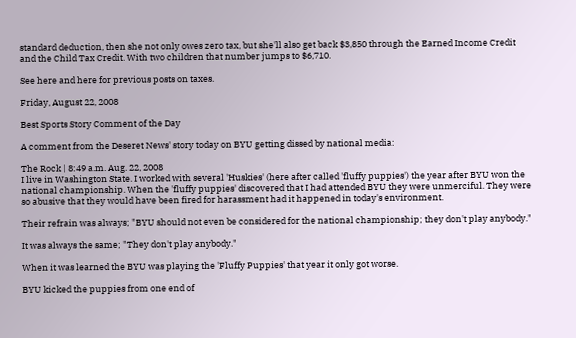standard deduction, then she not only owes zero tax, but she'll also get back $3,850 through the Earned Income Credit and the Child Tax Credit. With two children that number jumps to $6,710.

See here and here for previous posts on taxes.

Friday, August 22, 2008

Best Sports Story Comment of the Day

A comment from the Deseret News' story today on BYU getting dissed by national media:

The Rock | 8:49 a.m. Aug. 22, 2008
I live in Washington State. I worked with several 'Huskies' (here after called 'fluffy puppies') the year after BYU won the national championship. When the 'fluffy puppies' discovered that I had attended BYU they were unmerciful. They were so abusive that they would have been fired for harassment had it happened in today's environment.

Their refrain was always; "BYU should not even be considered for the national championship; they don't play anybody."

It was always the same; "They don't play anybody."

When it was learned the BYU was playing the 'Fluffy Puppies' that year it only got worse.

BYU kicked the puppies from one end of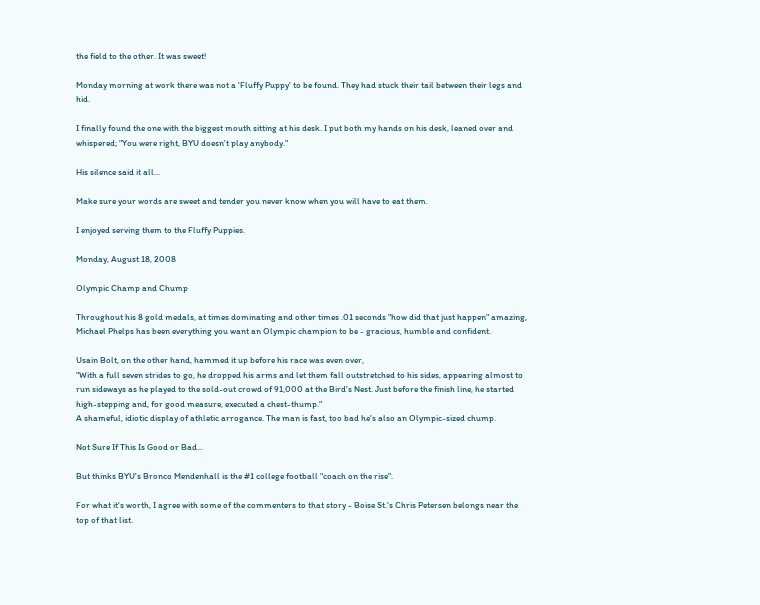the field to the other. It was sweet!

Monday morning at work there was not a 'Fluffy Puppy' to be found. They had stuck their tail between their legs and hid.

I finally found the one with the biggest mouth sitting at his desk. I put both my hands on his desk, leaned over and whispered; "You were right, BYU doesn't play anybody."

His silence said it all...

Make sure your words are sweet and tender you never know when you will have to eat them.

I enjoyed serving them to the Fluffy Puppies.

Monday, August 18, 2008

Olympic Champ and Chump

Throughout his 8 gold medals, at times dominating and other times .01 seconds "how did that just happen" amazing, Michael Phelps has been everything you want an Olympic champion to be - gracious, humble and confident.

Usain Bolt, on the other hand, hammed it up before his race was even over,
"With a full seven strides to go, he dropped his arms and let them fall outstretched to his sides, appearing almost to run sideways as he played to the sold-out crowd of 91,000 at the Bird's Nest. Just before the finish line, he started high-stepping and, for good measure, executed a chest-thump."
A shameful, idiotic display of athletic arrogance. The man is fast, too bad he's also an Olympic-sized chump.

Not Sure If This Is Good or Bad...

But thinks BYU's Bronco Mendenhall is the #1 college football "coach on the rise".

For what it's worth, I agree with some of the commenters to that story - Boise St.'s Chris Petersen belongs near the top of that list.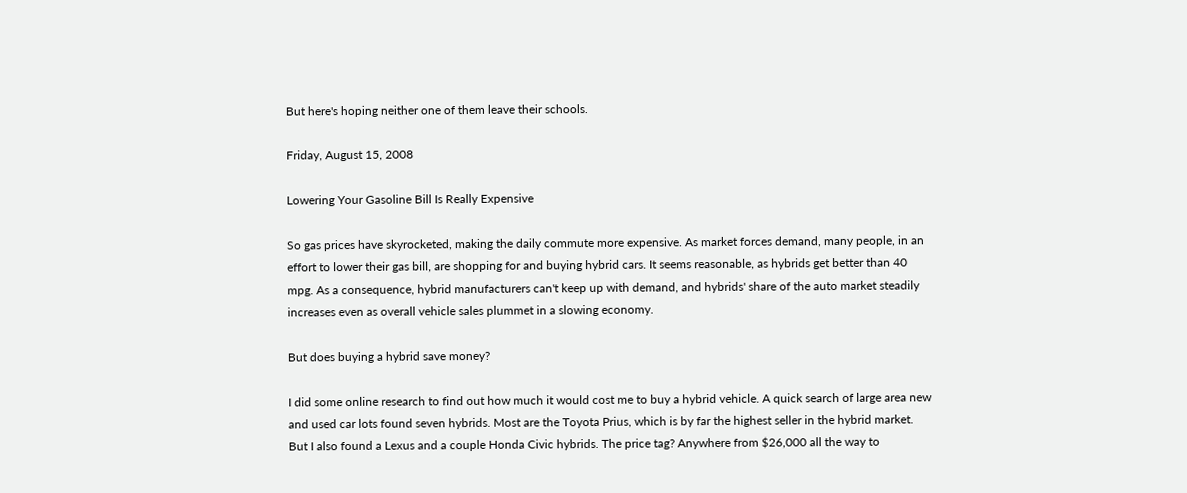But here's hoping neither one of them leave their schools.

Friday, August 15, 2008

Lowering Your Gasoline Bill Is Really Expensive

So gas prices have skyrocketed, making the daily commute more expensive. As market forces demand, many people, in an effort to lower their gas bill, are shopping for and buying hybrid cars. It seems reasonable, as hybrids get better than 40 mpg. As a consequence, hybrid manufacturers can't keep up with demand, and hybrids' share of the auto market steadily increases even as overall vehicle sales plummet in a slowing economy.

But does buying a hybrid save money?

I did some online research to find out how much it would cost me to buy a hybrid vehicle. A quick search of large area new and used car lots found seven hybrids. Most are the Toyota Prius, which is by far the highest seller in the hybrid market. But I also found a Lexus and a couple Honda Civic hybrids. The price tag? Anywhere from $26,000 all the way to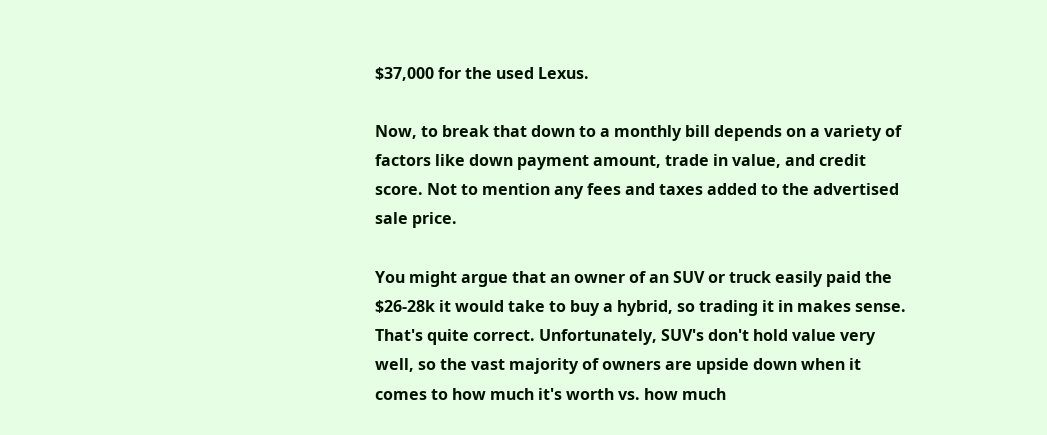$37,000 for the used Lexus.

Now, to break that down to a monthly bill depends on a variety of factors like down payment amount, trade in value, and credit score. Not to mention any fees and taxes added to the advertised sale price.

You might argue that an owner of an SUV or truck easily paid the $26-28k it would take to buy a hybrid, so trading it in makes sense. That's quite correct. Unfortunately, SUV's don't hold value very well, so the vast majority of owners are upside down when it comes to how much it's worth vs. how much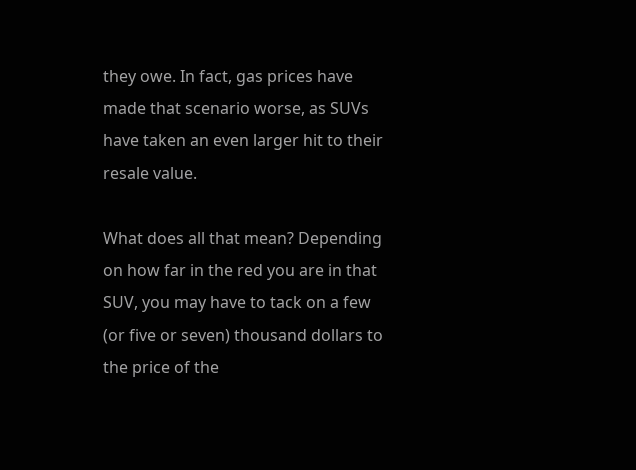they owe. In fact, gas prices have made that scenario worse, as SUVs have taken an even larger hit to their resale value.

What does all that mean? Depending on how far in the red you are in that SUV, you may have to tack on a few (or five or seven) thousand dollars to the price of the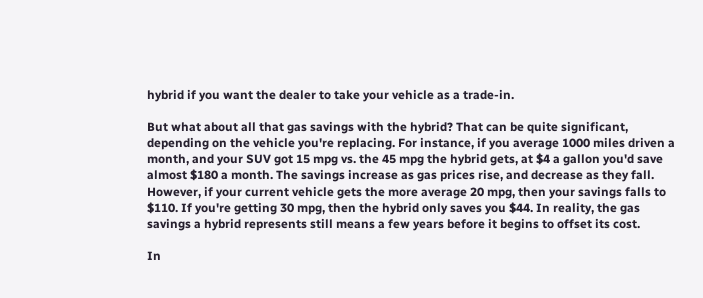hybrid if you want the dealer to take your vehicle as a trade-in.

But what about all that gas savings with the hybrid? That can be quite significant, depending on the vehicle you're replacing. For instance, if you average 1000 miles driven a month, and your SUV got 15 mpg vs. the 45 mpg the hybrid gets, at $4 a gallon you'd save almost $180 a month. The savings increase as gas prices rise, and decrease as they fall. However, if your current vehicle gets the more average 20 mpg, then your savings falls to $110. If you're getting 30 mpg, then the hybrid only saves you $44. In reality, the gas savings a hybrid represents still means a few years before it begins to offset its cost.

In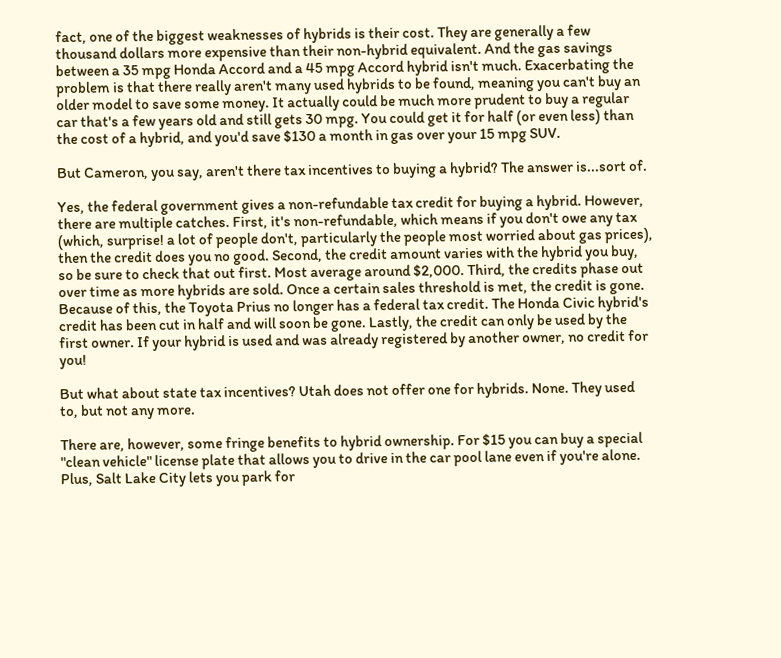fact, one of the biggest weaknesses of hybrids is their cost. They are generally a few thousand dollars more expensive than their non-hybrid equivalent. And the gas savings between a 35 mpg Honda Accord and a 45 mpg Accord hybrid isn't much. Exacerbating the problem is that there really aren't many used hybrids to be found, meaning you can't buy an older model to save some money. It actually could be much more prudent to buy a regular car that's a few years old and still gets 30 mpg. You could get it for half (or even less) than the cost of a hybrid, and you'd save $130 a month in gas over your 15 mpg SUV.

But Cameron, you say, aren't there tax incentives to buying a hybrid? The answer is...sort of.

Yes, the federal government gives a non-refundable tax credit for buying a hybrid. However, there are multiple catches. First, it's non-refundable, which means if you don't owe any tax (which, surprise! a lot of people don't, particularly the people most worried about gas prices), then the credit does you no good. Second, the credit amount varies with the hybrid you buy, so be sure to check that out first. Most average around $2,000. Third, the credits phase out over time as more hybrids are sold. Once a certain sales threshold is met, the credit is gone. Because of this, the Toyota Prius no longer has a federal tax credit. The Honda Civic hybrid's credit has been cut in half and will soon be gone. Lastly, the credit can only be used by the first owner. If your hybrid is used and was already registered by another owner, no credit for you!

But what about state tax incentives? Utah does not offer one for hybrids. None. They used to, but not any more.

There are, however, some fringe benefits to hybrid ownership. For $15 you can buy a special "clean vehicle" license plate that allows you to drive in the car pool lane even if you're alone. Plus, Salt Lake City lets you park for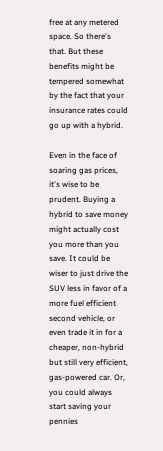free at any metered space. So there's that. But these benefits might be tempered somewhat by the fact that your insurance rates could go up with a hybrid.

Even in the face of soaring gas prices, it's wise to be prudent. Buying a hybrid to save money might actually cost you more than you save. It could be wiser to just drive the SUV less in favor of a more fuel efficient second vehicle, or even trade it in for a cheaper, non-hybrid but still very efficient, gas-powered car. Or, you could always start saving your pennies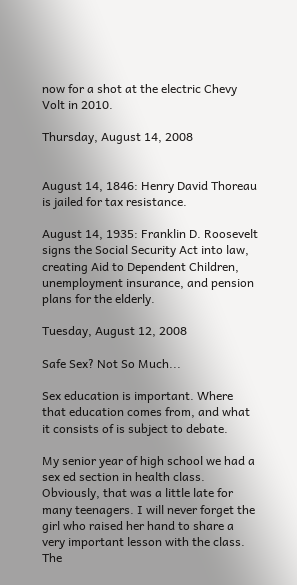now for a shot at the electric Chevy Volt in 2010.

Thursday, August 14, 2008


August 14, 1846: Henry David Thoreau is jailed for tax resistance.

August 14, 1935: Franklin D. Roosevelt signs the Social Security Act into law, creating Aid to Dependent Children, unemployment insurance, and pension plans for the elderly.

Tuesday, August 12, 2008

Safe Sex? Not So Much...

Sex education is important. Where that education comes from, and what it consists of is subject to debate.

My senior year of high school we had a sex ed section in health class. Obviously, that was a little late for many teenagers. I will never forget the girl who raised her hand to share a very important lesson with the class. The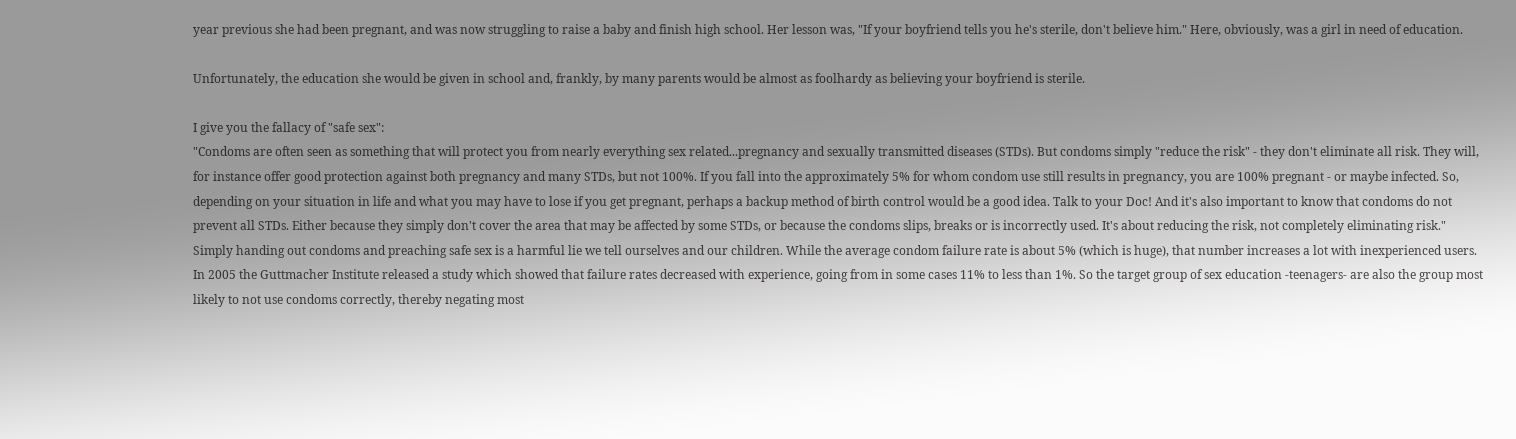year previous she had been pregnant, and was now struggling to raise a baby and finish high school. Her lesson was, "If your boyfriend tells you he's sterile, don't believe him." Here, obviously, was a girl in need of education.

Unfortunately, the education she would be given in school and, frankly, by many parents would be almost as foolhardy as believing your boyfriend is sterile.

I give you the fallacy of "safe sex":
"Condoms are often seen as something that will protect you from nearly everything sex related...pregnancy and sexually transmitted diseases (STDs). But condoms simply "reduce the risk" - they don't eliminate all risk. They will, for instance offer good protection against both pregnancy and many STDs, but not 100%. If you fall into the approximately 5% for whom condom use still results in pregnancy, you are 100% pregnant - or maybe infected. So, depending on your situation in life and what you may have to lose if you get pregnant, perhaps a backup method of birth control would be a good idea. Talk to your Doc! And it's also important to know that condoms do not prevent all STDs. Either because they simply don't cover the area that may be affected by some STDs, or because the condoms slips, breaks or is incorrectly used. It's about reducing the risk, not completely eliminating risk."
Simply handing out condoms and preaching safe sex is a harmful lie we tell ourselves and our children. While the average condom failure rate is about 5% (which is huge), that number increases a lot with inexperienced users. In 2005 the Guttmacher Institute released a study which showed that failure rates decreased with experience, going from in some cases 11% to less than 1%. So the target group of sex education -teenagers- are also the group most likely to not use condoms correctly, thereby negating most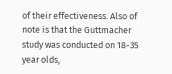of their effectiveness. Also of note is that the Guttmacher study was conducted on 18-35 year olds,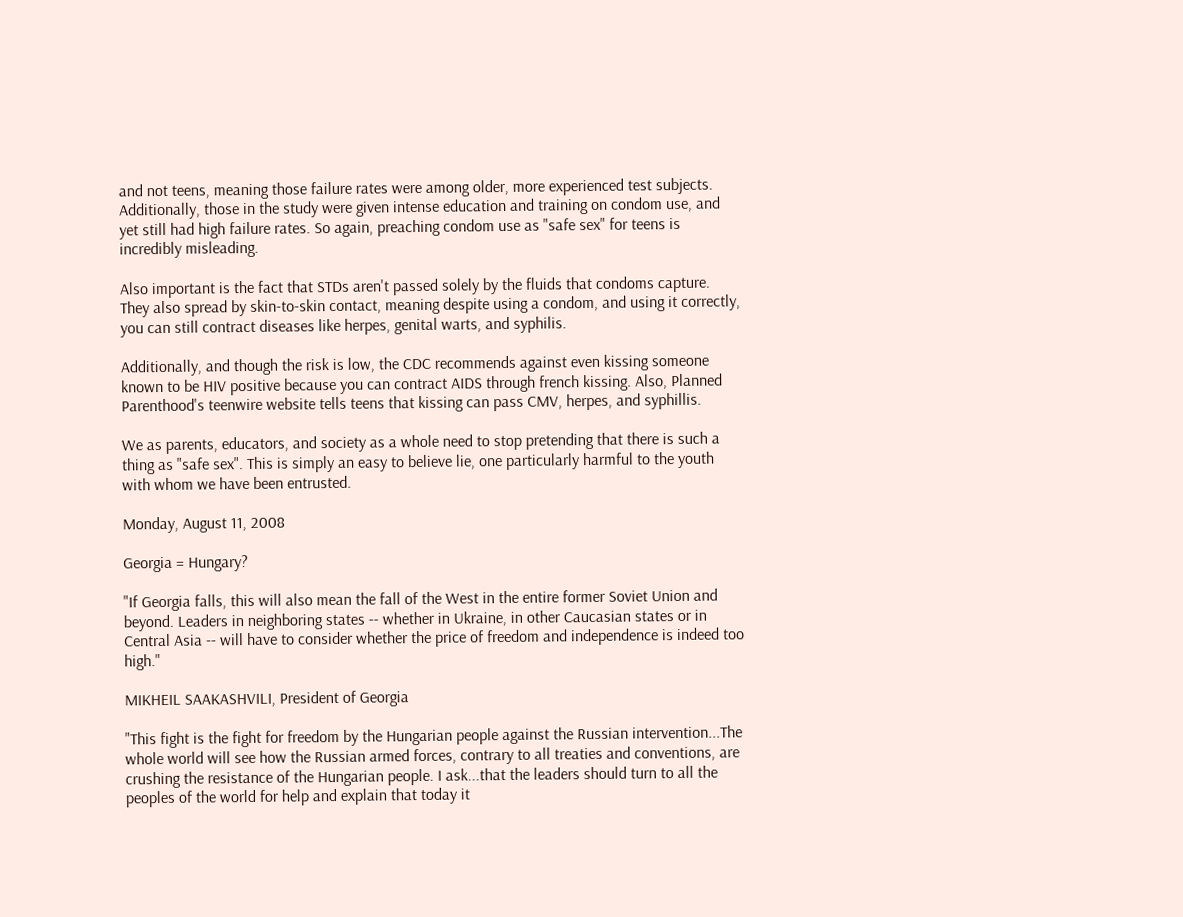and not teens, meaning those failure rates were among older, more experienced test subjects. Additionally, those in the study were given intense education and training on condom use, and yet still had high failure rates. So again, preaching condom use as "safe sex" for teens is incredibly misleading.

Also important is the fact that STDs aren't passed solely by the fluids that condoms capture. They also spread by skin-to-skin contact, meaning despite using a condom, and using it correctly, you can still contract diseases like herpes, genital warts, and syphilis.

Additionally, and though the risk is low, the CDC recommends against even kissing someone known to be HIV positive because you can contract AIDS through french kissing. Also, Planned Parenthood's teenwire website tells teens that kissing can pass CMV, herpes, and syphillis.

We as parents, educators, and society as a whole need to stop pretending that there is such a thing as "safe sex". This is simply an easy to believe lie, one particularly harmful to the youth with whom we have been entrusted.

Monday, August 11, 2008

Georgia = Hungary?

"If Georgia falls, this will also mean the fall of the West in the entire former Soviet Union and beyond. Leaders in neighboring states -- whether in Ukraine, in other Caucasian states or in Central Asia -- will have to consider whether the price of freedom and independence is indeed too high."

MIKHEIL SAAKASHVILI, President of Georgia

"This fight is the fight for freedom by the Hungarian people against the Russian intervention...The whole world will see how the Russian armed forces, contrary to all treaties and conventions, are crushing the resistance of the Hungarian people. I ask...that the leaders should turn to all the peoples of the world for help and explain that today it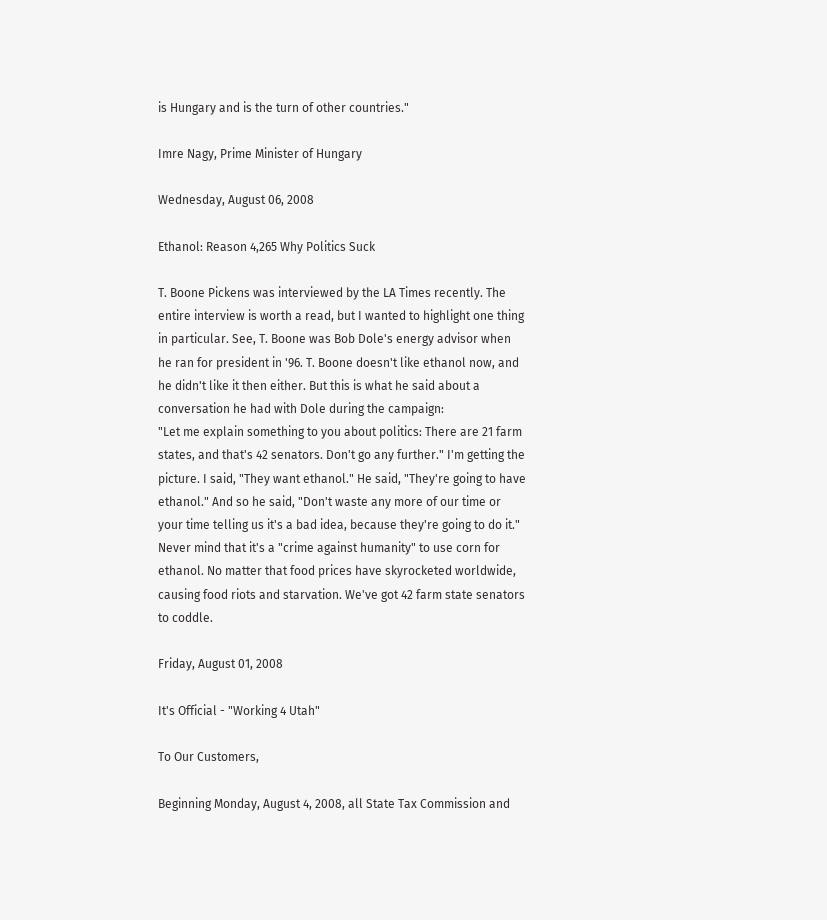is Hungary and is the turn of other countries."

Imre Nagy, Prime Minister of Hungary

Wednesday, August 06, 2008

Ethanol: Reason 4,265 Why Politics Suck

T. Boone Pickens was interviewed by the LA Times recently. The entire interview is worth a read, but I wanted to highlight one thing in particular. See, T. Boone was Bob Dole's energy advisor when he ran for president in '96. T. Boone doesn't like ethanol now, and he didn't like it then either. But this is what he said about a conversation he had with Dole during the campaign:
"Let me explain something to you about politics: There are 21 farm states, and that's 42 senators. Don't go any further." I'm getting the picture. I said, "They want ethanol." He said, "They're going to have ethanol." And so he said, "Don't waste any more of our time or your time telling us it's a bad idea, because they're going to do it."
Never mind that it's a "crime against humanity" to use corn for ethanol. No matter that food prices have skyrocketed worldwide, causing food riots and starvation. We've got 42 farm state senators to coddle.

Friday, August 01, 2008

It's Official - "Working 4 Utah"

To Our Customers,

Beginning Monday, August 4, 2008, all State Tax Commission and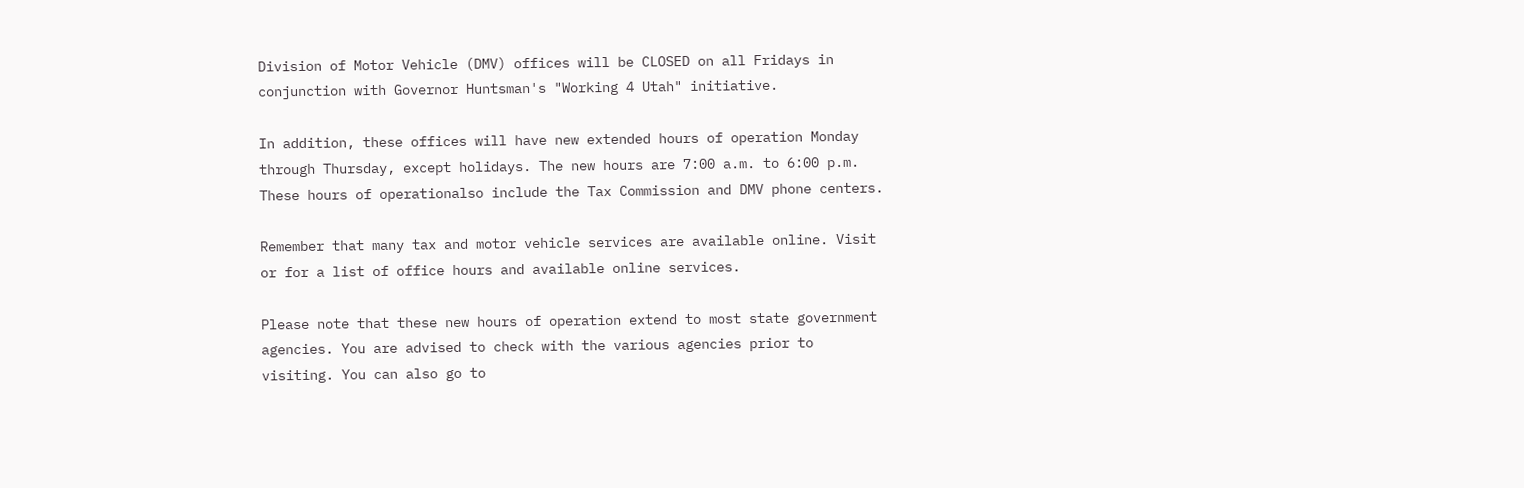Division of Motor Vehicle (DMV) offices will be CLOSED on all Fridays in conjunction with Governor Huntsman's "Working 4 Utah" initiative.

In addition, these offices will have new extended hours of operation Monday through Thursday, except holidays. The new hours are 7:00 a.m. to 6:00 p.m. These hours of operationalso include the Tax Commission and DMV phone centers.

Remember that many tax and motor vehicle services are available online. Visit or for a list of office hours and available online services.

Please note that these new hours of operation extend to most state government agencies. You are advised to check with the various agencies prior to visiting. You can also go to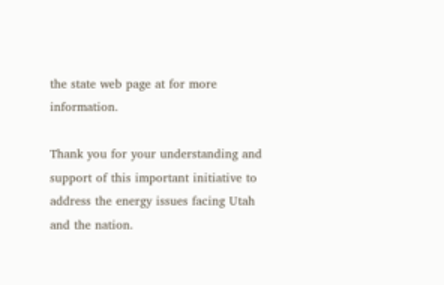the state web page at for more information.

Thank you for your understanding and support of this important initiative to address the energy issues facing Utah and the nation.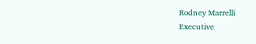Rodney Marrelli
Executive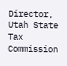Director, Utah State Tax Commission